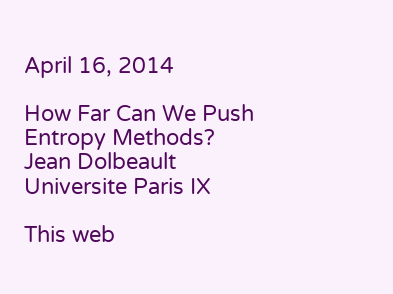April 16, 2014

How Far Can We Push Entropy Methods?
Jean Dolbeault
Universite Paris IX

This web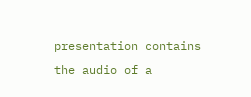presentation contains the audio of a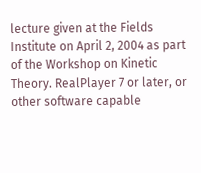lecture given at the Fields Institute on April 2, 2004 as part of the Workshop on Kinetic Theory. RealPlayer 7 or later, or other software capable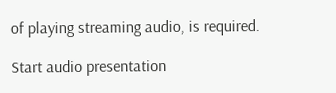of playing streaming audio, is required.

Start audio presentation